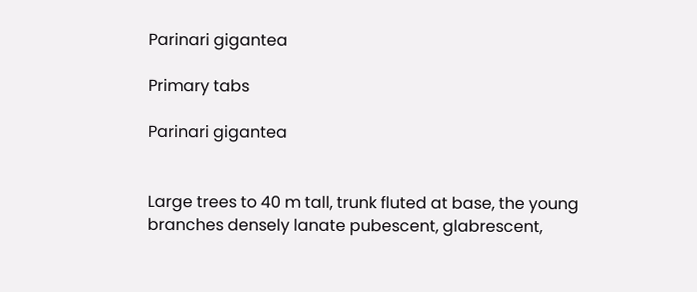Parinari gigantea

Primary tabs

Parinari gigantea


Large trees to 40 m tall, trunk fluted at base, the young branches densely lanate pubescent, glabrescent,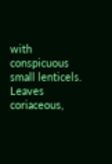with conspicuous small lenticels. Leaves coriaceous,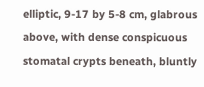elliptic, 9-17 by 5-8 cm, glabrous above, with dense conspicuous stomatal crypts beneath, bluntly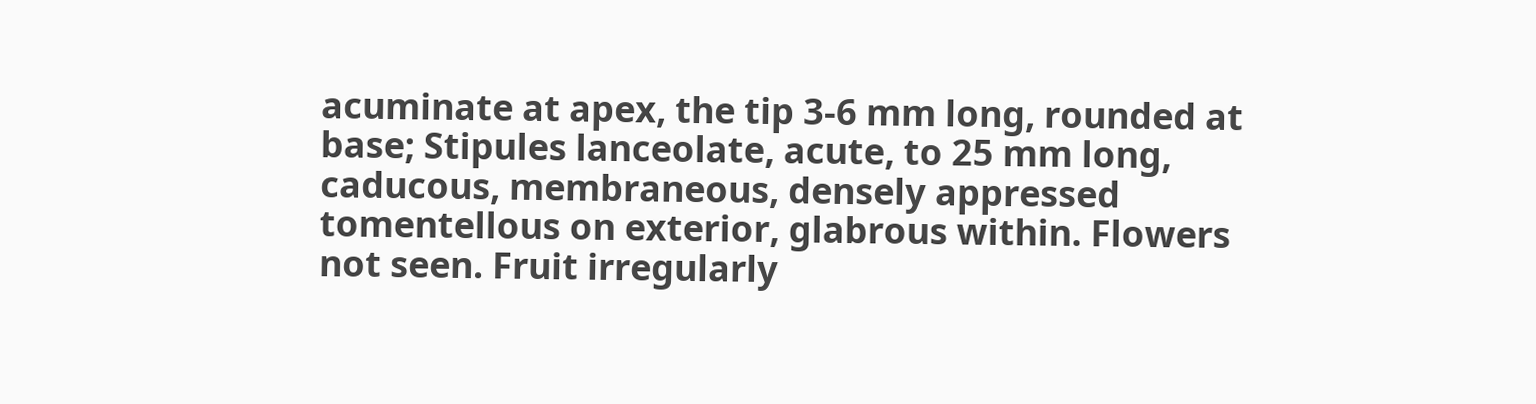acuminate at apex, the tip 3-6 mm long, rounded at base; Stipules lanceolate, acute, to 25 mm long, caducous, membraneous, densely appressed tomentellous on exterior, glabrous within. Flowers not seen. Fruit irregularly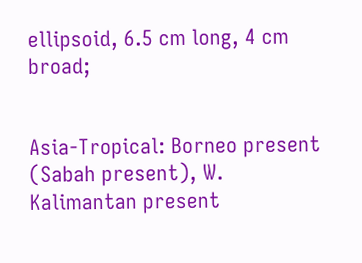ellipsoid, 6.5 cm long, 4 cm broad;


Asia-Tropical: Borneo present (Sabah present), W. Kalimantan present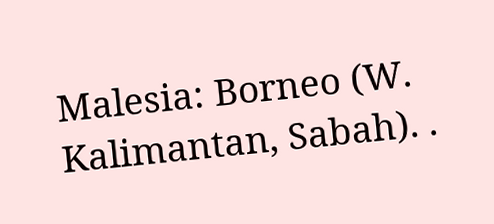Malesia: Borneo (W. Kalimantan, Sabah). .